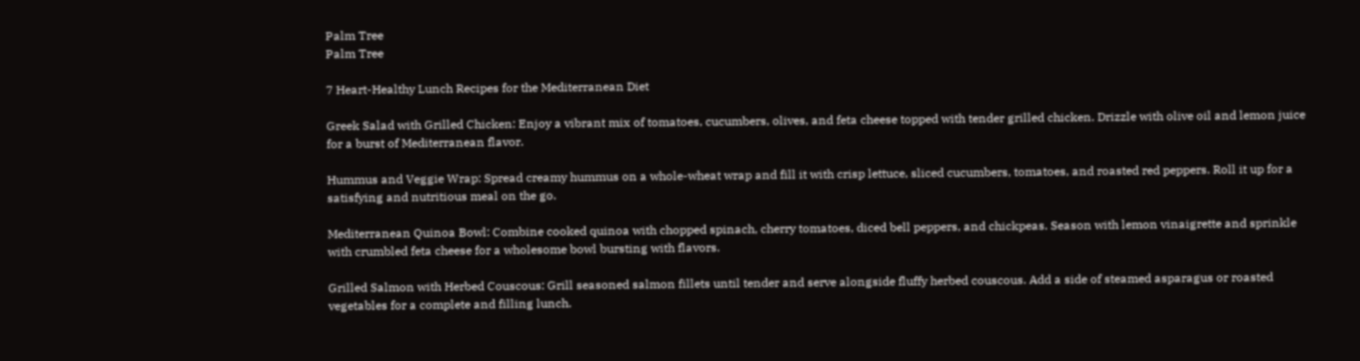Palm Tree
Palm Tree

7 Heart-Healthy Lunch Recipes for the Mediterranean Diet

Greek Salad with Grilled Chicken: Enjoy a vibrant mix of tomatoes, cucumbers, olives, and feta cheese topped with tender grilled chicken. Drizzle with olive oil and lemon juice for a burst of Mediterranean flavor.

Hummus and Veggie Wrap: Spread creamy hummus on a whole-wheat wrap and fill it with crisp lettuce, sliced cucumbers, tomatoes, and roasted red peppers. Roll it up for a satisfying and nutritious meal on the go.

Mediterranean Quinoa Bowl: Combine cooked quinoa with chopped spinach, cherry tomatoes, diced bell peppers, and chickpeas. Season with lemon vinaigrette and sprinkle with crumbled feta cheese for a wholesome bowl bursting with flavors.

Grilled Salmon with Herbed Couscous: Grill seasoned salmon fillets until tender and serve alongside fluffy herbed couscous. Add a side of steamed asparagus or roasted vegetables for a complete and filling lunch.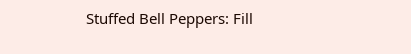Stuffed Bell Peppers: Fill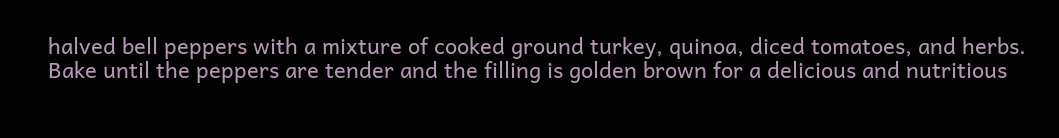halved bell peppers with a mixture of cooked ground turkey, quinoa, diced tomatoes, and herbs. Bake until the peppers are tender and the filling is golden brown for a delicious and nutritious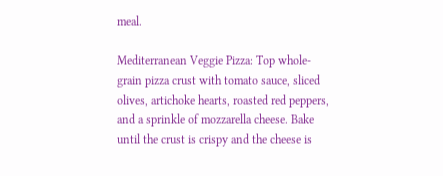meal.

Mediterranean Veggie Pizza: Top whole-grain pizza crust with tomato sauce, sliced olives, artichoke hearts, roasted red peppers, and a sprinkle of mozzarella cheese. Bake until the crust is crispy and the cheese is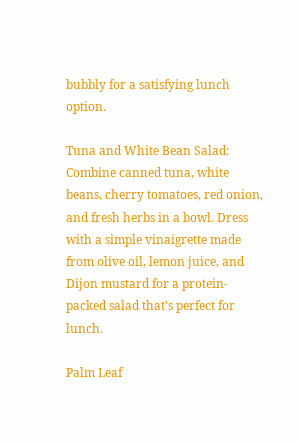bubbly for a satisfying lunch option.

Tuna and White Bean Salad: Combine canned tuna, white beans, cherry tomatoes, red onion, and fresh herbs in a bowl. Dress with a simple vinaigrette made from olive oil, lemon juice, and Dijon mustard for a protein-packed salad that's perfect for lunch.

Palm Leaf